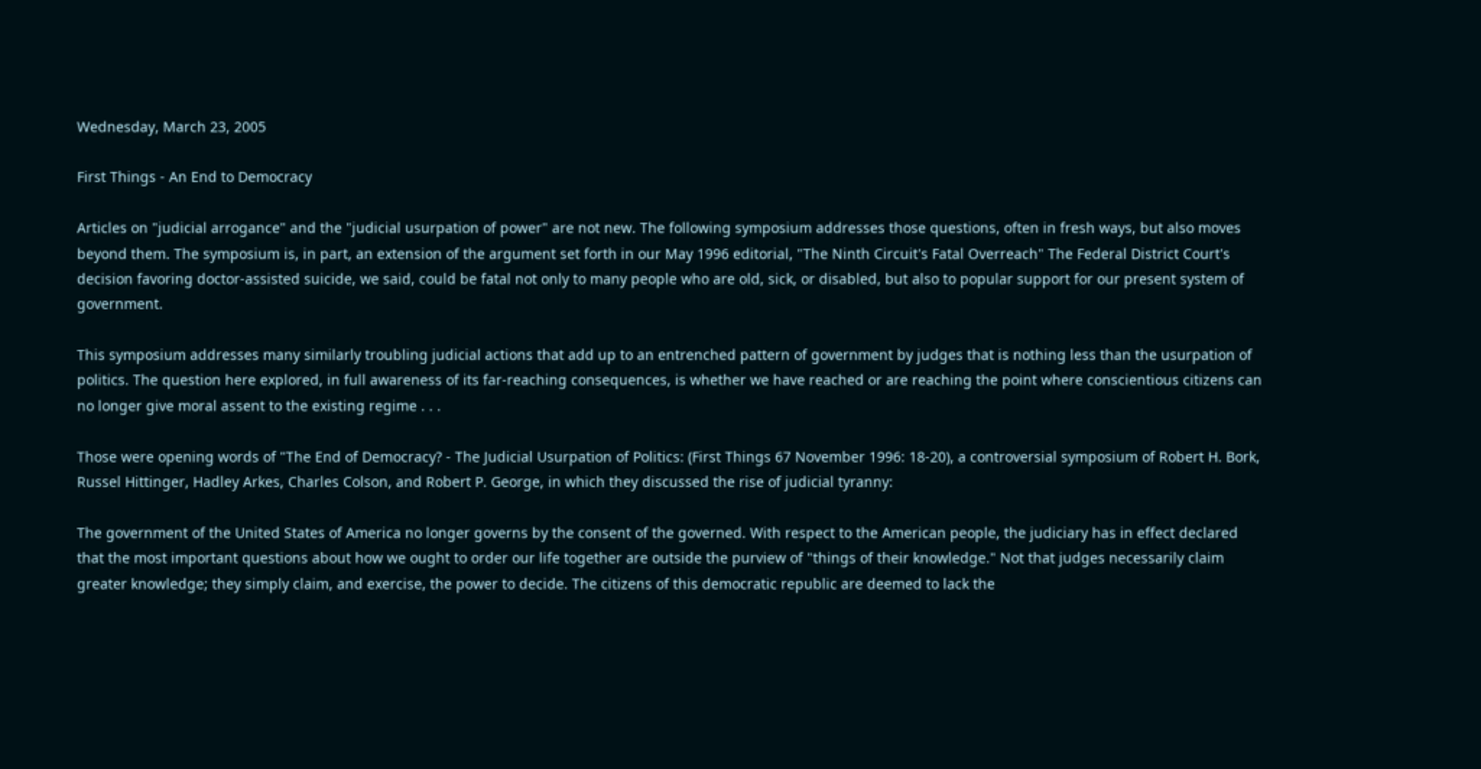Wednesday, March 23, 2005

First Things - An End to Democracy

Articles on "judicial arrogance" and the "judicial usurpation of power" are not new. The following symposium addresses those questions, often in fresh ways, but also moves beyond them. The symposium is, in part, an extension of the argument set forth in our May 1996 editorial, "The Ninth Circuit's Fatal Overreach" The Federal District Court's decision favoring doctor-assisted suicide, we said, could be fatal not only to many people who are old, sick, or disabled, but also to popular support for our present system of government.

This symposium addresses many similarly troubling judicial actions that add up to an entrenched pattern of government by judges that is nothing less than the usurpation of politics. The question here explored, in full awareness of its far-reaching consequences, is whether we have reached or are reaching the point where conscientious citizens can no longer give moral assent to the existing regime . . .

Those were opening words of "The End of Democracy? - The Judicial Usurpation of Politics: (First Things 67 November 1996: 18-20), a controversial symposium of Robert H. Bork, Russel Hittinger, Hadley Arkes, Charles Colson, and Robert P. George, in which they discussed the rise of judicial tyranny:

The government of the United States of America no longer governs by the consent of the governed. With respect to the American people, the judiciary has in effect declared that the most important questions about how we ought to order our life together are outside the purview of "things of their knowledge." Not that judges necessarily claim greater knowledge; they simply claim, and exercise, the power to decide. The citizens of this democratic republic are deemed to lack the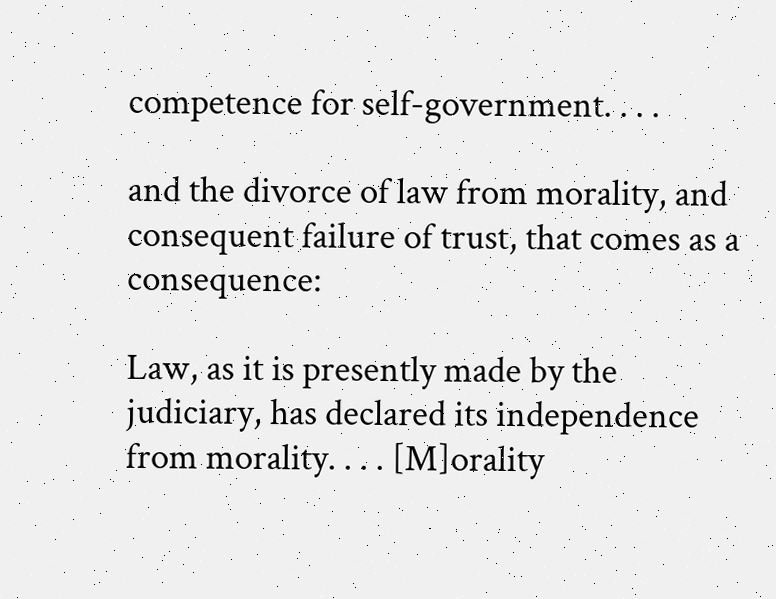competence for self-government. . . .

and the divorce of law from morality, and consequent failure of trust, that comes as a consequence:

Law, as it is presently made by the judiciary, has declared its independence from morality. . . . [M]orality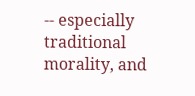-- especially traditional morality, and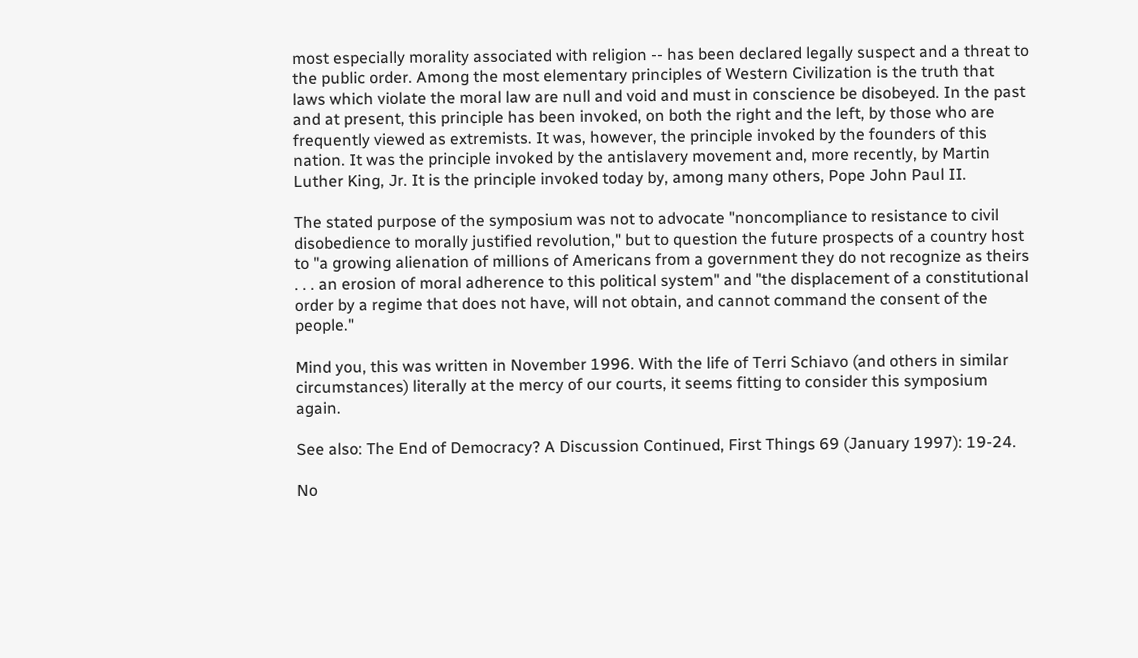most especially morality associated with religion -- has been declared legally suspect and a threat to the public order. Among the most elementary principles of Western Civilization is the truth that laws which violate the moral law are null and void and must in conscience be disobeyed. In the past and at present, this principle has been invoked, on both the right and the left, by those who are frequently viewed as extremists. It was, however, the principle invoked by the founders of this nation. It was the principle invoked by the antislavery movement and, more recently, by Martin Luther King, Jr. It is the principle invoked today by, among many others, Pope John Paul II.

The stated purpose of the symposium was not to advocate "noncompliance to resistance to civil disobedience to morally justified revolution," but to question the future prospects of a country host to "a growing alienation of millions of Americans from a government they do not recognize as theirs . . . an erosion of moral adherence to this political system" and "the displacement of a constitutional order by a regime that does not have, will not obtain, and cannot command the consent of the people."

Mind you, this was written in November 1996. With the life of Terri Schiavo (and others in similar circumstances) literally at the mercy of our courts, it seems fitting to consider this symposium again.

See also: The End of Democracy? A Discussion Continued, First Things 69 (January 1997): 19-24.

No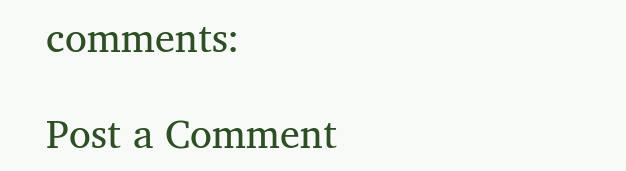comments:

Post a Comment